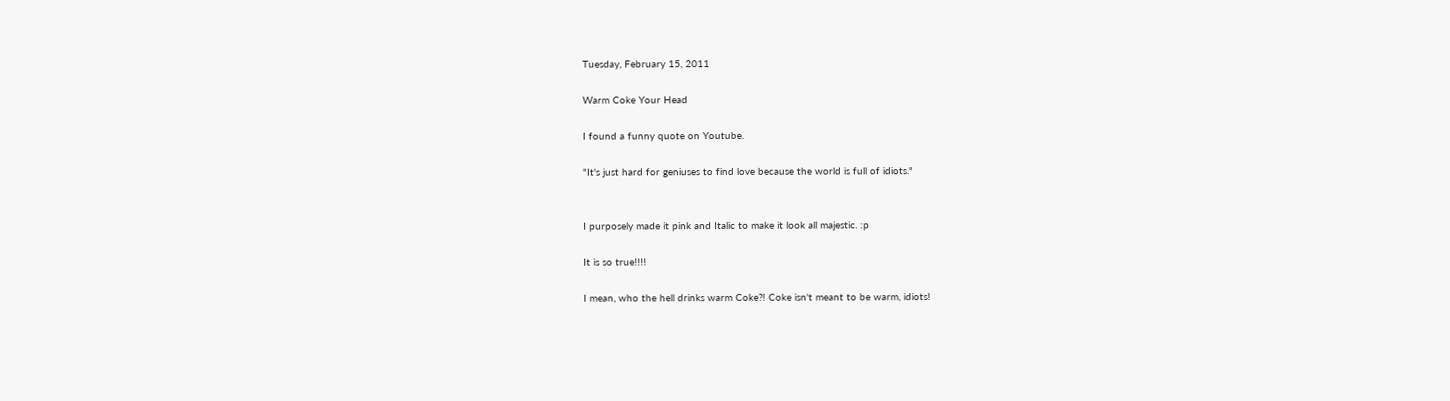Tuesday, February 15, 2011

Warm Coke Your Head

I found a funny quote on Youtube.

"It's just hard for geniuses to find love because the world is full of idiots."


I purposely made it pink and Italic to make it look all majestic. :p

It is so true!!!!

I mean, who the hell drinks warm Coke?! Coke isn't meant to be warm, idiots!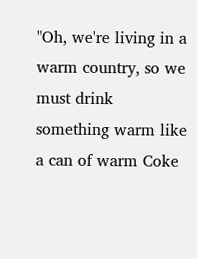"Oh, we're living in a warm country, so we must drink something warm like a can of warm Coke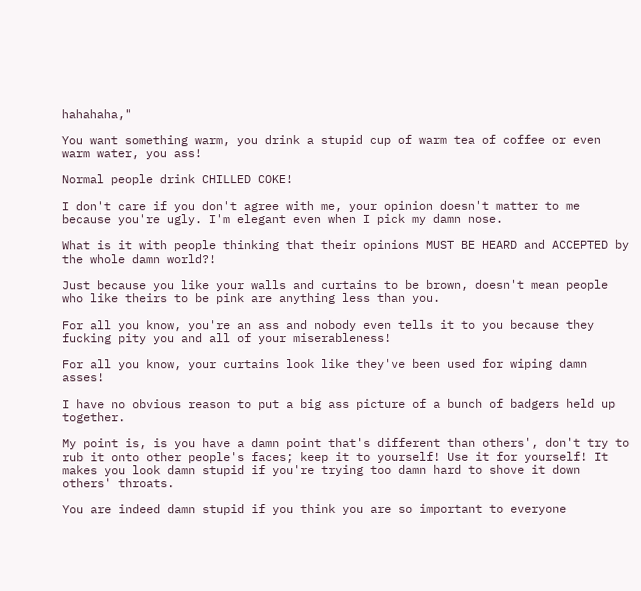hahahaha,"

You want something warm, you drink a stupid cup of warm tea of coffee or even warm water, you ass!

Normal people drink CHILLED COKE!

I don't care if you don't agree with me, your opinion doesn't matter to me because you're ugly. I'm elegant even when I pick my damn nose.

What is it with people thinking that their opinions MUST BE HEARD and ACCEPTED by the whole damn world?!

Just because you like your walls and curtains to be brown, doesn't mean people who like theirs to be pink are anything less than you.

For all you know, you're an ass and nobody even tells it to you because they fucking pity you and all of your miserableness!

For all you know, your curtains look like they've been used for wiping damn asses!

I have no obvious reason to put a big ass picture of a bunch of badgers held up together.

My point is, is you have a damn point that's different than others', don't try to rub it onto other people's faces; keep it to yourself! Use it for yourself! It makes you look damn stupid if you're trying too damn hard to shove it down others' throats.

You are indeed damn stupid if you think you are so important to everyone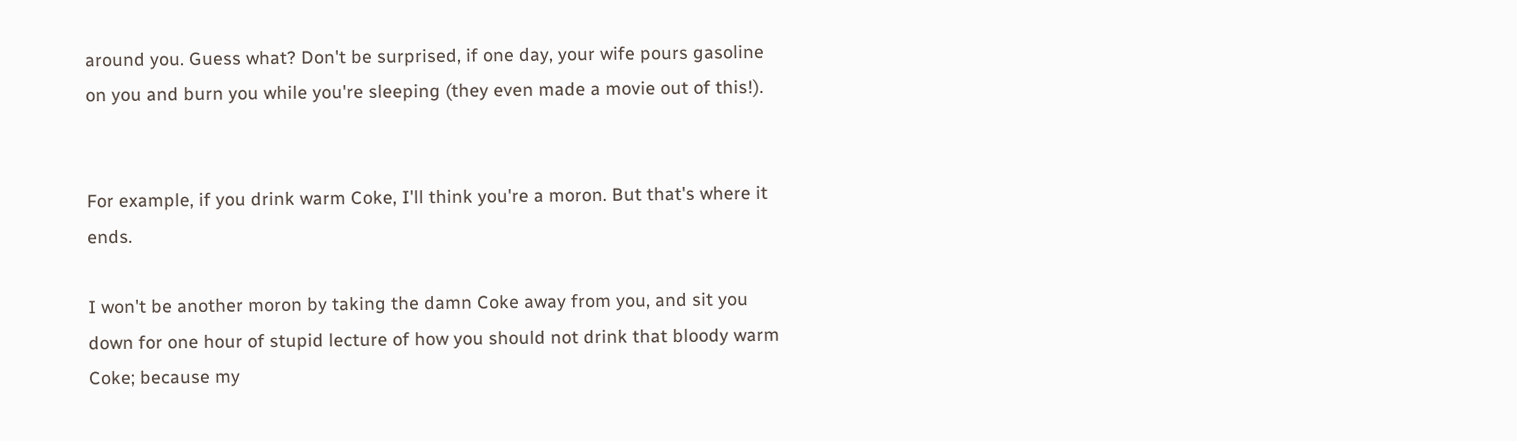around you. Guess what? Don't be surprised, if one day, your wife pours gasoline on you and burn you while you're sleeping (they even made a movie out of this!).


For example, if you drink warm Coke, I'll think you're a moron. But that's where it ends.

I won't be another moron by taking the damn Coke away from you, and sit you down for one hour of stupid lecture of how you should not drink that bloody warm Coke; because my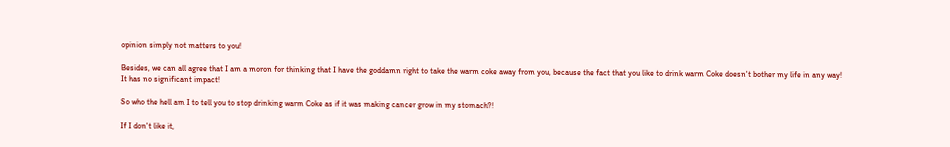opinion simply not matters to you!

Besides, we can all agree that I am a moron for thinking that I have the goddamn right to take the warm coke away from you, because the fact that you like to drink warm Coke doesn't bother my life in any way!
It has no significant impact!

So who the hell am I to tell you to stop drinking warm Coke as if it was making cancer grow in my stomach?!

If I don't like it,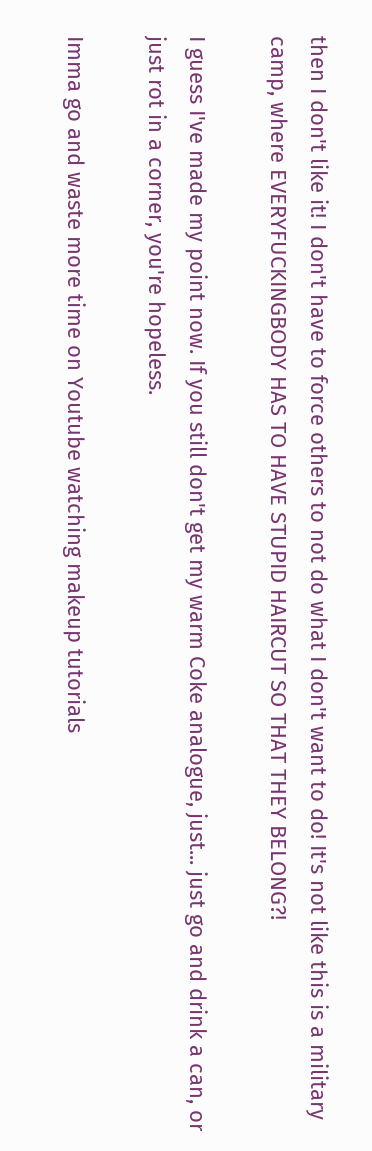then I don't like it! I don't have to force others to not do what I don't want to do! It's not like this is a military camp, where EVERYFUCKINGBODY HAS TO HAVE STUPID HAIRCUT SO THAT THEY BELONG?!

I guess I've made my point now. If you still don't get my warm Coke analogue, just... just go and drink a can, or just rot in a corner, you're hopeless.

Imma go and waste more time on Youtube watching makeup tutorials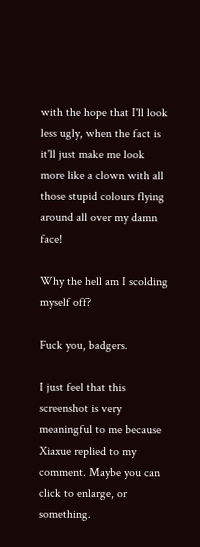with the hope that I'll look less ugly, when the fact is it'll just make me look more like a clown with all those stupid colours flying around all over my damn face!

Why the hell am I scolding myself off?

Fuck you, badgers.

I just feel that this screenshot is very meaningful to me because Xiaxue replied to my comment. Maybe you can click to enlarge, or something.